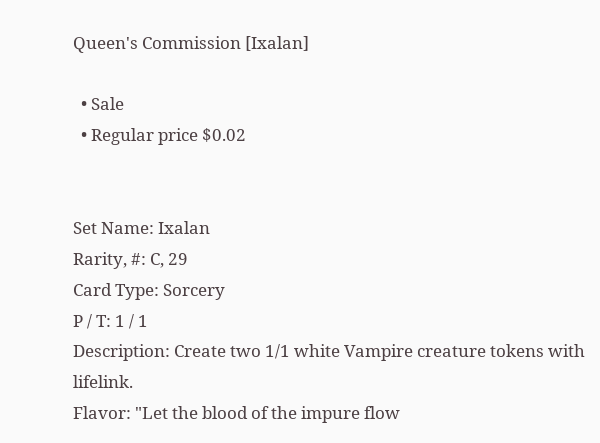Queen's Commission [Ixalan]

  • Sale
  • Regular price $0.02


Set Name: Ixalan
Rarity, #: C, 29
Card Type: Sorcery
P / T: 1 / 1
Description: Create two 1/1 white Vampire creature tokens with lifelink.
Flavor: "Let the blood of the impure flow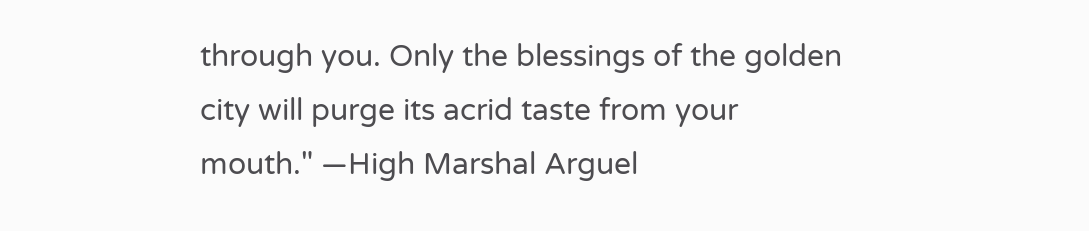through you. Only the blessings of the golden city will purge its acrid taste from your mouth." —High Marshal Arguel